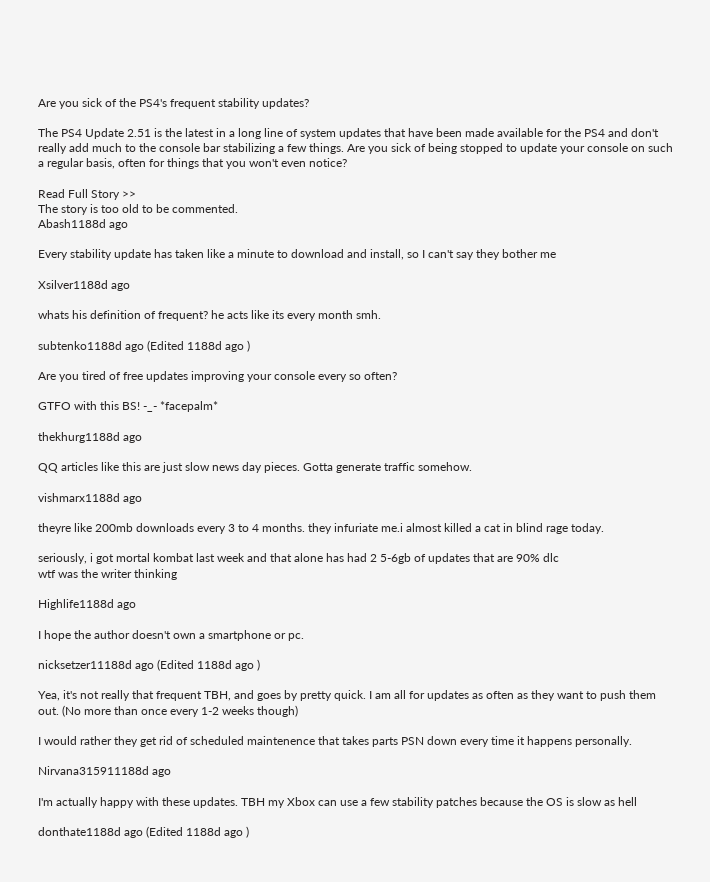Are you sick of the PS4's frequent stability updates?

The PS4 Update 2.51 is the latest in a long line of system updates that have been made available for the PS4 and don't really add much to the console bar stabilizing a few things. Are you sick of being stopped to update your console on such a regular basis, often for things that you won't even notice?

Read Full Story >>
The story is too old to be commented.
Abash1188d ago

Every stability update has taken like a minute to download and install, so I can't say they bother me

Xsilver1188d ago

whats his definition of frequent? he acts like its every month smh.

subtenko1188d ago (Edited 1188d ago )

Are you tired of free updates improving your console every so often?

GTFO with this BS! -_- *facepalm*

thekhurg1188d ago

QQ articles like this are just slow news day pieces. Gotta generate traffic somehow.

vishmarx1188d ago

theyre like 200mb downloads every 3 to 4 months. they infuriate me.i almost killed a cat in blind rage today.

seriously, i got mortal kombat last week and that alone has had 2 5-6gb of updates that are 90% dlc
wtf was the writer thinking

Highlife1188d ago

I hope the author doesn't own a smartphone or pc.

nicksetzer11188d ago (Edited 1188d ago )

Yea, it's not really that frequent TBH, and goes by pretty quick. I am all for updates as often as they want to push them out. (No more than once every 1-2 weeks though)

I would rather they get rid of scheduled maintenence that takes parts PSN down every time it happens personally.

Nirvana315911188d ago

I'm actually happy with these updates. TBH my Xbox can use a few stability patches because the OS is slow as hell

donthate1188d ago (Edited 1188d ago )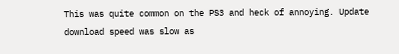This was quite common on the PS3 and heck of annoying. Update download speed was slow as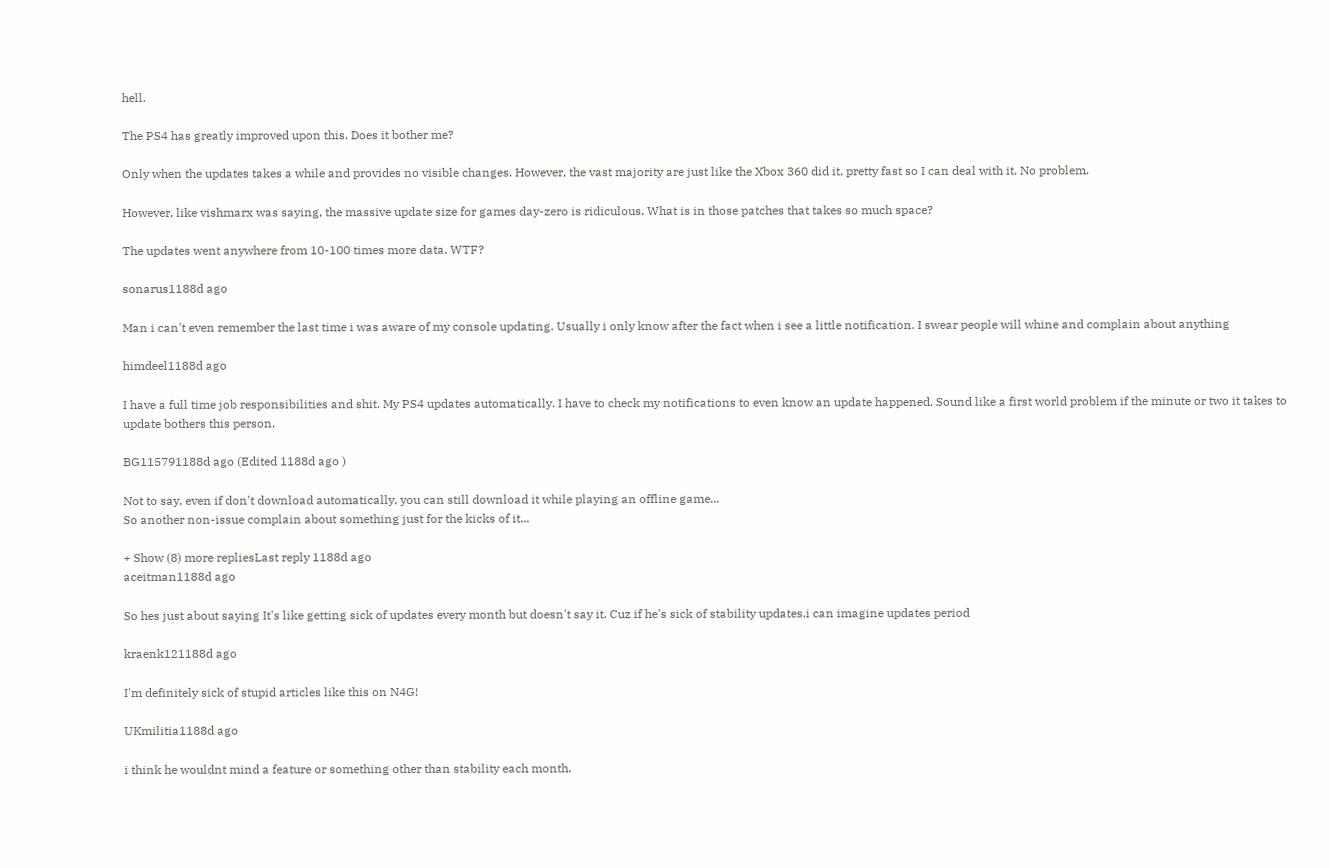hell.

The PS4 has greatly improved upon this. Does it bother me?

Only when the updates takes a while and provides no visible changes. However, the vast majority are just like the Xbox 360 did it, pretty fast so I can deal with it. No problem.

However, like vishmarx was saying, the massive update size for games day-zero is ridiculous. What is in those patches that takes so much space?

The updates went anywhere from 10-100 times more data. WTF?

sonarus1188d ago

Man i can't even remember the last time i was aware of my console updating. Usually i only know after the fact when i see a little notification. I swear people will whine and complain about anything

himdeel1188d ago

I have a full time job responsibilities and shit. My PS4 updates automatically. I have to check my notifications to even know an update happened. Sound like a first world problem if the minute or two it takes to update bothers this person.

BG115791188d ago (Edited 1188d ago )

Not to say, even if don't download automatically, you can still download it while playing an offline game...
So another non-issue complain about something just for the kicks of it...

+ Show (8) more repliesLast reply 1188d ago
aceitman1188d ago

So hes just about saying It's like getting sick of updates every month but doesn't say it. Cuz if he's sick of stability updates.i can imagine updates period

kraenk121188d ago

I'm definitely sick of stupid articles like this on N4G!

UKmilitia1188d ago

i think he wouldnt mind a feature or something other than stability each month.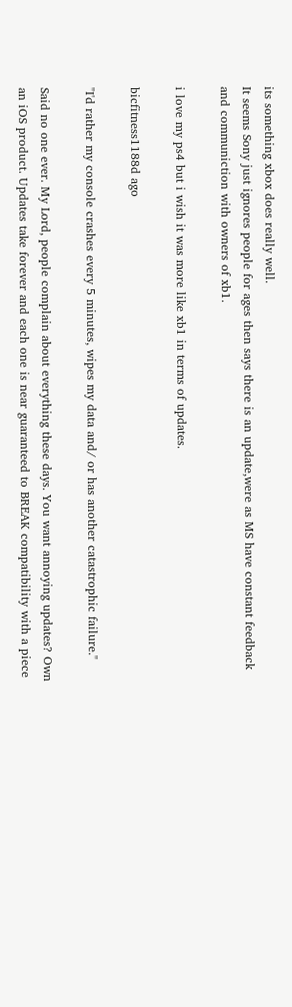its something xbox does really well.
It seems Sony just ignores people for ages then says there is an update,were as MS have constant feedback and communiction with owners of xb1.

i love my ps4 but i wish it was more like xb1 in terms of updates.

bicfitness1188d ago

"I'd rather my console crashes every 5 minutes, wipes my data and/ or has another catastrophic failure."

Said no one ever. My Lord, people complain about everything these days. You want annoying updates? Own an iOS product. Updates take forever and each one is near guaranteed to BREAK compatibility with a piece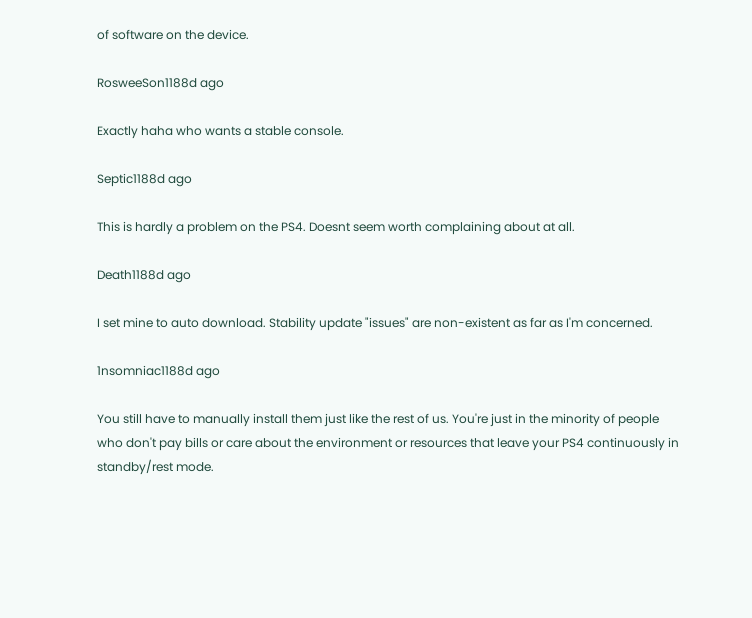of software on the device.

RosweeSon1188d ago

Exactly haha who wants a stable console.

Septic1188d ago

This is hardly a problem on the PS4. Doesnt seem worth complaining about at all.

Death1188d ago

I set mine to auto download. Stability update "issues" are non-existent as far as I'm concerned.

1nsomniac1188d ago

You still have to manually install them just like the rest of us. You're just in the minority of people who don't pay bills or care about the environment or resources that leave your PS4 continuously in standby/rest mode.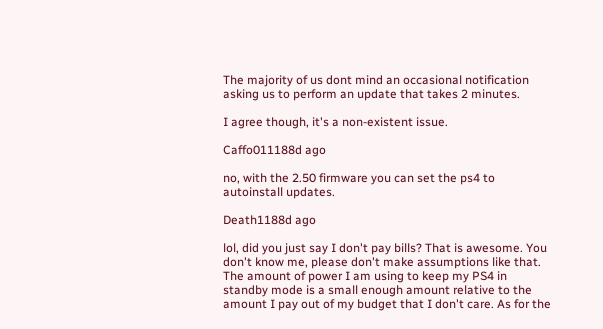The majority of us dont mind an occasional notification asking us to perform an update that takes 2 minutes.

I agree though, it's a non-existent issue.

Caffo011188d ago

no, with the 2.50 firmware you can set the ps4 to autoinstall updates.

Death1188d ago

lol, did you just say I don't pay bills? That is awesome. You don't know me, please don't make assumptions like that. The amount of power I am using to keep my PS4 in standby mode is a small enough amount relative to the amount I pay out of my budget that I don't care. As for the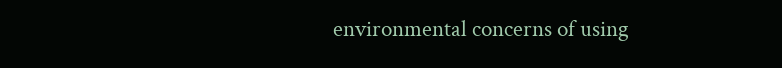environmental concerns of using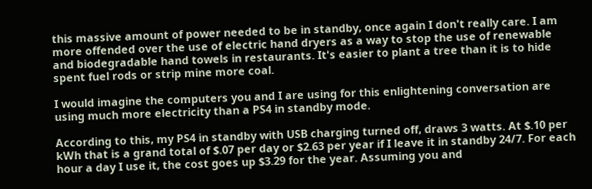this massive amount of power needed to be in standby, once again I don't really care. I am more offended over the use of electric hand dryers as a way to stop the use of renewable and biodegradable hand towels in restaurants. It's easier to plant a tree than it is to hide spent fuel rods or strip mine more coal.

I would imagine the computers you and I are using for this enlightening conversation are using much more electricity than a PS4 in standby mode.

According to this, my PS4 in standby with USB charging turned off, draws 3 watts. At $.10 per kWh that is a grand total of $.07 per day or $2.63 per year if I leave it in standby 24/7. For each hour a day I use it, the cost goes up $3.29 for the year. Assuming you and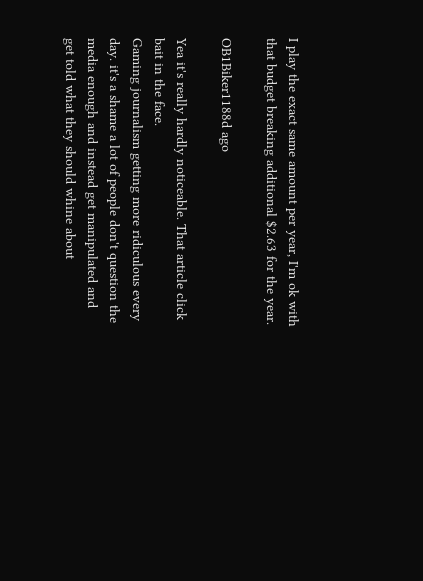I play the exact same amount per year, I'm ok with that budget breaking additional $2.63 for the year.

OB1Biker1188d ago

Yea it's really hardly noticeable. That article click bait in the face.
Gaming journalism getting more ridiculous every day. it's a shame a lot of people don't question the media enough and instead get manipulated and get told what they should whine about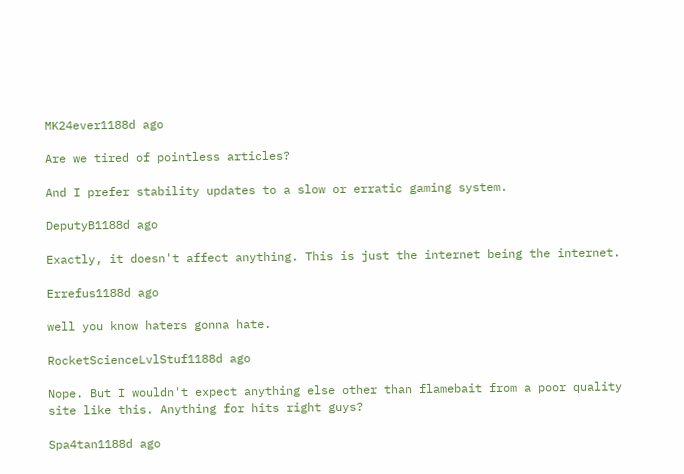MK24ever1188d ago

Are we tired of pointless articles?

And I prefer stability updates to a slow or erratic gaming system.

DeputyB1188d ago

Exactly, it doesn't affect anything. This is just the internet being the internet.

Errefus1188d ago

well you know haters gonna hate.

RocketScienceLvlStuf1188d ago

Nope. But I wouldn't expect anything else other than flamebait from a poor quality site like this. Anything for hits right guys?

Spa4tan1188d ago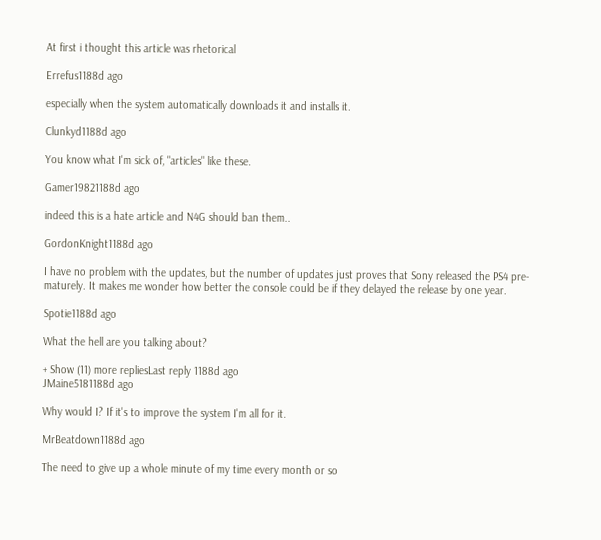At first i thought this article was rhetorical

Errefus1188d ago

especially when the system automatically downloads it and installs it.

Clunkyd1188d ago

You know what I'm sick of, "articles" like these.

Gamer19821188d ago

indeed this is a hate article and N4G should ban them..

GordonKnight1188d ago

I have no problem with the updates, but the number of updates just proves that Sony released the PS4 pre-maturely. It makes me wonder how better the console could be if they delayed the release by one year.

Spotie1188d ago

What the hell are you talking about?

+ Show (11) more repliesLast reply 1188d ago
JMaine5181188d ago

Why would I? If it's to improve the system I'm all for it.

MrBeatdown1188d ago

The need to give up a whole minute of my time every month or so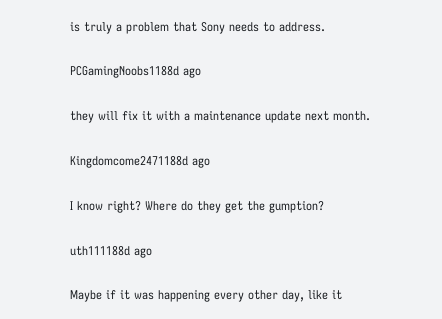is truly a problem that Sony needs to address.

PCGamingNoobs1188d ago

they will fix it with a maintenance update next month.

Kingdomcome2471188d ago

I know right? Where do they get the gumption?

uth111188d ago

Maybe if it was happening every other day, like it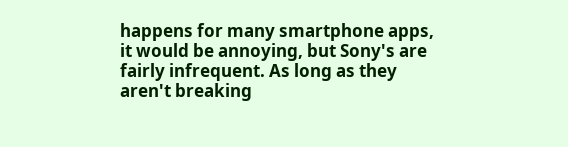happens for many smartphone apps, it would be annoying, but Sony's are fairly infrequent. As long as they aren't breaking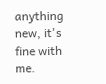anything new, it's fine with me.